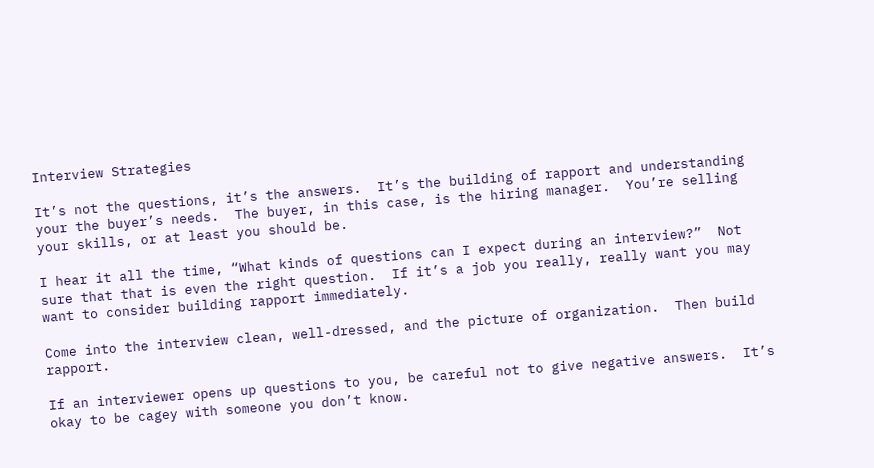Interview Strategies

It’s not the questions, it’s the answers.  It’s the building of rapport and understanding your the buyer’s needs.  The buyer, in this case, is the hiring manager.  You’re selling your skills, or at least you should be.

I hear it all the time, “What kinds of questions can I expect during an interview?”  Not sure that that is even the right question.  If it’s a job you really, really want you may want to consider building rapport immediately.

Come into the interview clean, well-dressed, and the picture of organization.  Then build rapport.

If an interviewer opens up questions to you, be careful not to give negative answers.  It’s okay to be cagey with someone you don’t know.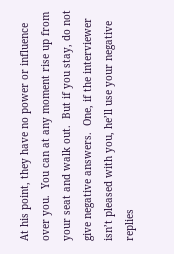At his point, they have no power or influence over you.  You can at any moment rise up from your seat and walk out.  But if you stay, do not give negative answers.  One, if the interviewer isn’t pleased with you, he’ll use your negative replies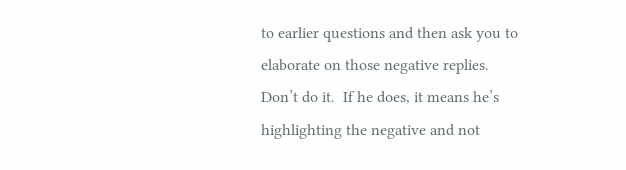to earlier questions and then ask you to elaborate on those negative replies.  Don’t do it.  If he does, it means he’s highlighting the negative and not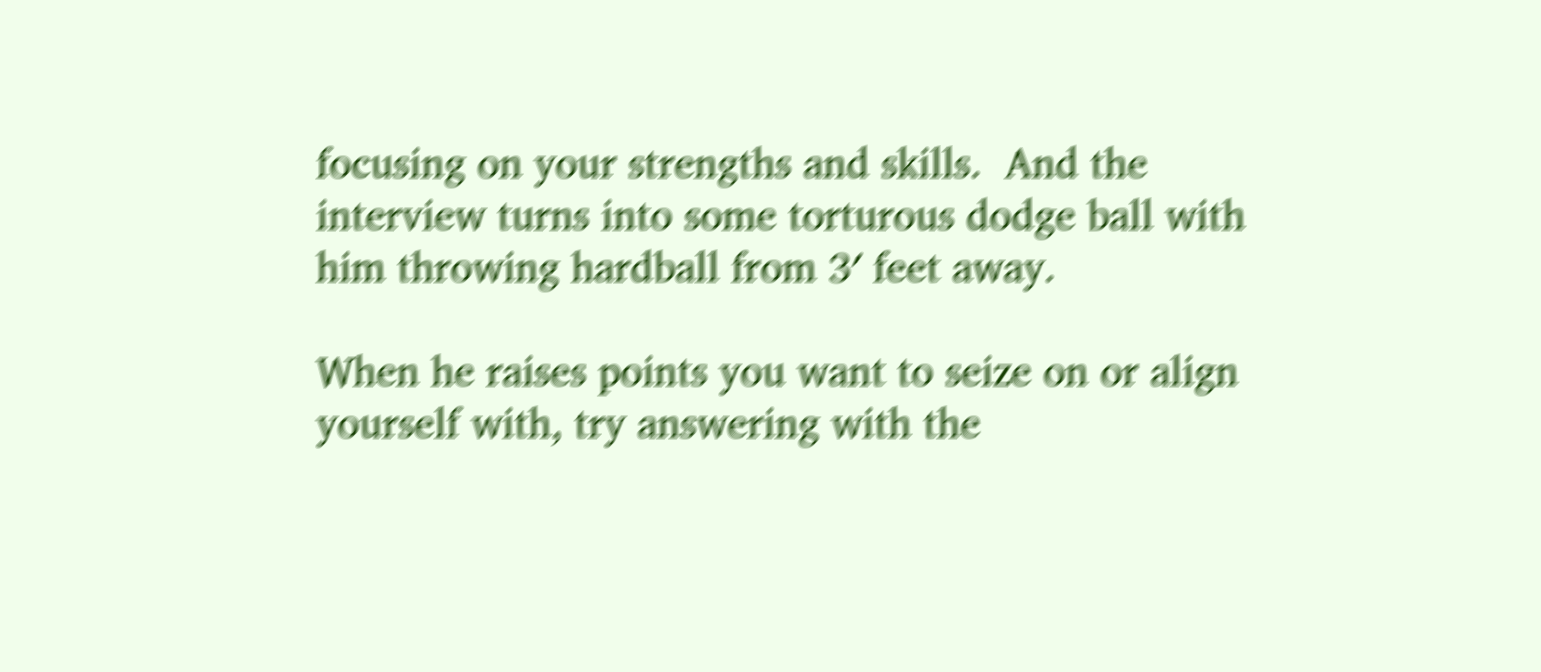focusing on your strengths and skills.  And the interview turns into some torturous dodge ball with him throwing hardball from 3′ feet away.

When he raises points you want to seize on or align yourself with, try answering with the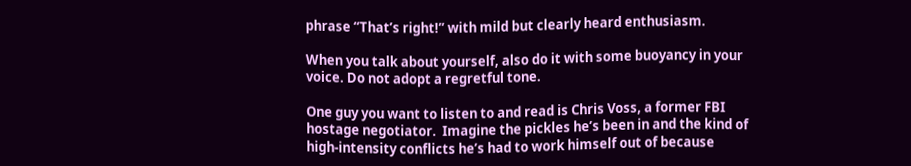phrase “That’s right!” with mild but clearly heard enthusiasm.

When you talk about yourself, also do it with some buoyancy in your voice. Do not adopt a regretful tone.

One guy you want to listen to and read is Chris Voss, a former FBI hostage negotiator.  Imagine the pickles he’s been in and the kind of high-intensity conflicts he’s had to work himself out of because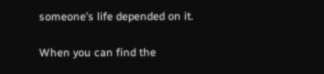someone’s life depended on it.

When you can find the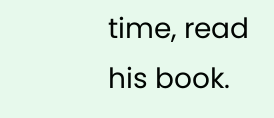time, read his book.